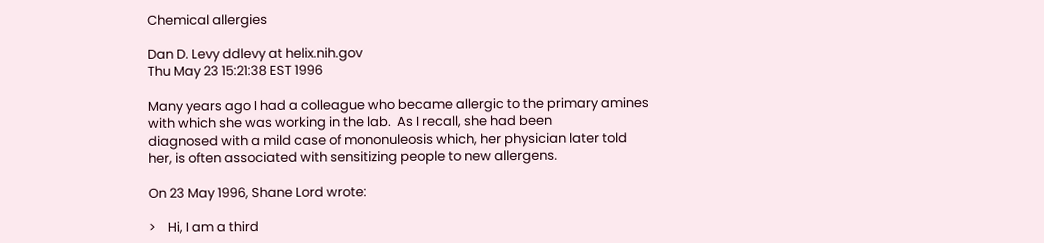Chemical allergies

Dan D. Levy ddlevy at helix.nih.gov
Thu May 23 15:21:38 EST 1996

Many years ago I had a colleague who became allergic to the primary amines
with which she was working in the lab.  As I recall, she had been
diagnosed with a mild case of mononuleosis which, her physician later told
her, is often associated with sensitizing people to new allergens.

On 23 May 1996, Shane Lord wrote:

>    Hi, I am a third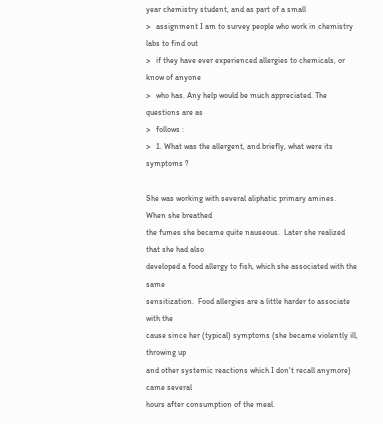year chemistry student, and as part of a small
>   assignment I am to survey people who work in chemistry labs to find out
>   if they have ever experienced allergies to chemicals, or know of anyone
>   who has. Any help would be much appreciated. The questions are as
>   follows :
>   1. What was the allergent, and briefly, what were its symptoms ?

She was working with several aliphatic primary amines.  When she breathed
the fumes she became quite nauseous.  Later she realized that she had also
developed a food allergy to fish, which she associated with the same
sensitization.  Food allergies are a little harder to associate with the
cause since her (typical) symptoms (she became violently ill, throwing up
and other systemic reactions which I don't recall anymore) came several
hours after consumption of the meal.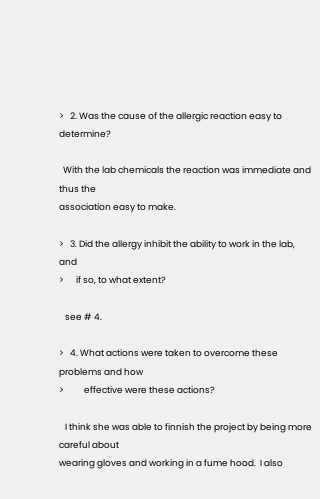>   2. Was the cause of the allergic reaction easy to determine?

  With the lab chemicals the reaction was immediate and thus the
association easy to make.

>   3. Did the allergy inhibit the ability to work in the lab, and
>      if so, to what extent?

   see # 4.

>   4. What actions were taken to overcome these problems and how
>          effective were these actions?

   I think she was able to finnish the project by being more careful about
wearing gloves and working in a fume hood.  I also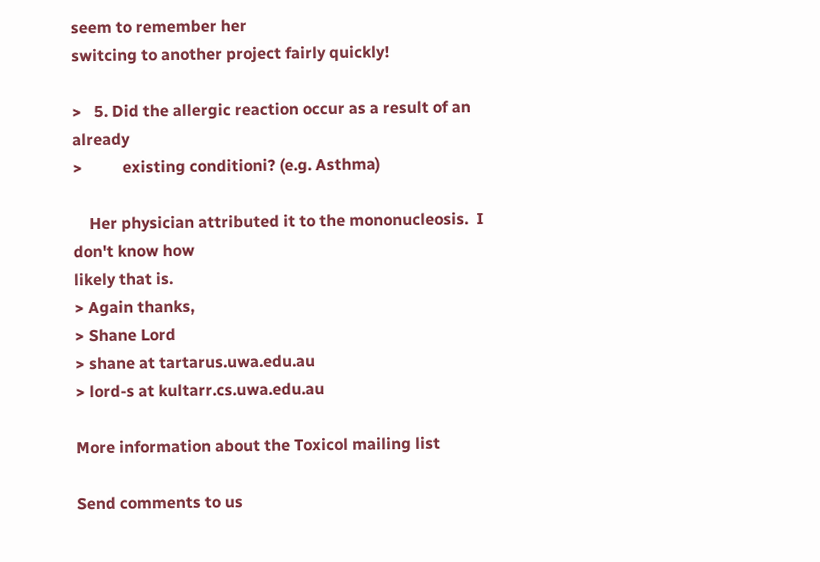seem to remember her
switcing to another project fairly quickly!

>   5. Did the allergic reaction occur as a result of an already
>          existing conditioni? (e.g. Asthma)

    Her physician attributed it to the mononucleosis.  I don't know how
likely that is.
> Again thanks,
> Shane Lord
> shane at tartarus.uwa.edu.au
> lord-s at kultarr.cs.uwa.edu.au

More information about the Toxicol mailing list

Send comments to us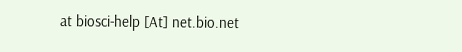at biosci-help [At] net.bio.net